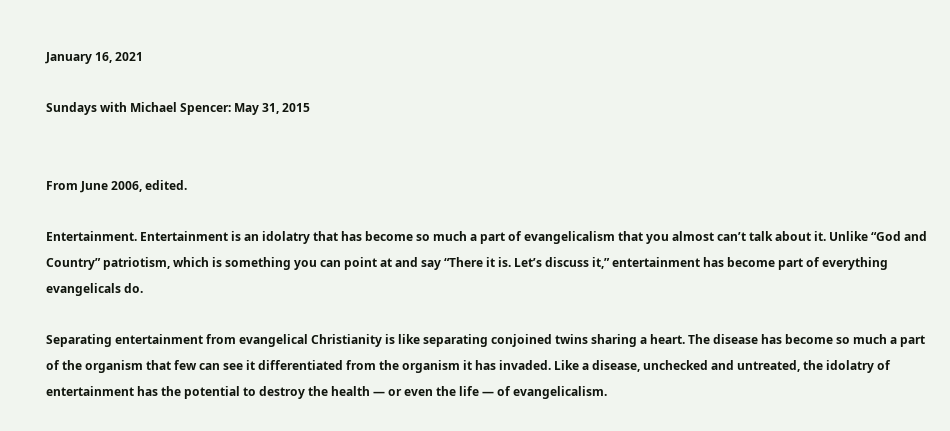January 16, 2021

Sundays with Michael Spencer: May 31, 2015


From June 2006, edited.

Entertainment. Entertainment is an idolatry that has become so much a part of evangelicalism that you almost can’t talk about it. Unlike “God and Country” patriotism, which is something you can point at and say “There it is. Let’s discuss it,” entertainment has become part of everything evangelicals do.

Separating entertainment from evangelical Christianity is like separating conjoined twins sharing a heart. The disease has become so much a part of the organism that few can see it differentiated from the organism it has invaded. Like a disease, unchecked and untreated, the idolatry of entertainment has the potential to destroy the health — or even the life — of evangelicalism.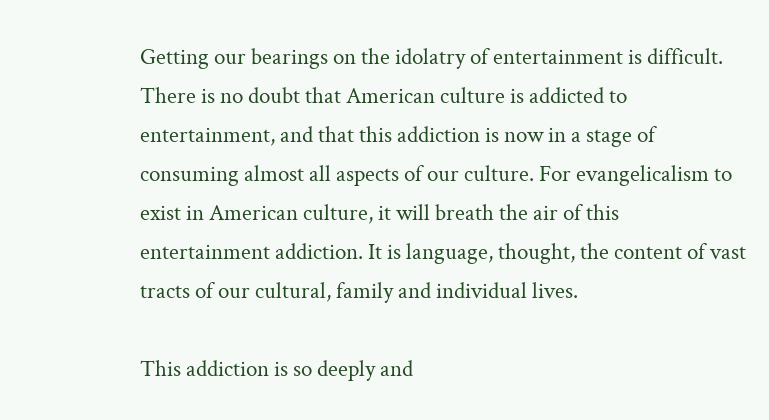Getting our bearings on the idolatry of entertainment is difficult. There is no doubt that American culture is addicted to entertainment, and that this addiction is now in a stage of consuming almost all aspects of our culture. For evangelicalism to exist in American culture, it will breath the air of this entertainment addiction. It is language, thought, the content of vast tracts of our cultural, family and individual lives.

This addiction is so deeply and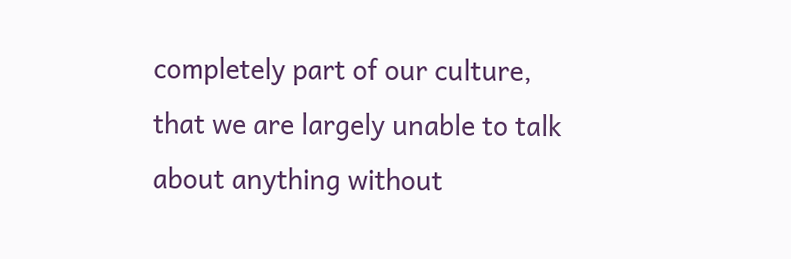completely part of our culture, that we are largely unable to talk about anything without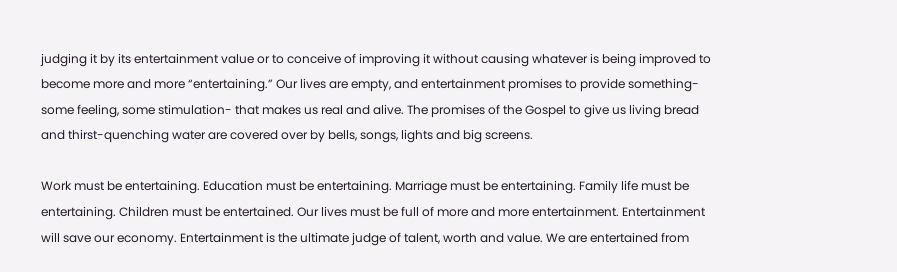judging it by its entertainment value or to conceive of improving it without causing whatever is being improved to become more and more “entertaining.” Our lives are empty, and entertainment promises to provide something- some feeling, some stimulation- that makes us real and alive. The promises of the Gospel to give us living bread and thirst-quenching water are covered over by bells, songs, lights and big screens.

Work must be entertaining. Education must be entertaining. Marriage must be entertaining. Family life must be entertaining. Children must be entertained. Our lives must be full of more and more entertainment. Entertainment will save our economy. Entertainment is the ultimate judge of talent, worth and value. We are entertained from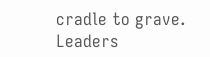cradle to grave. Leaders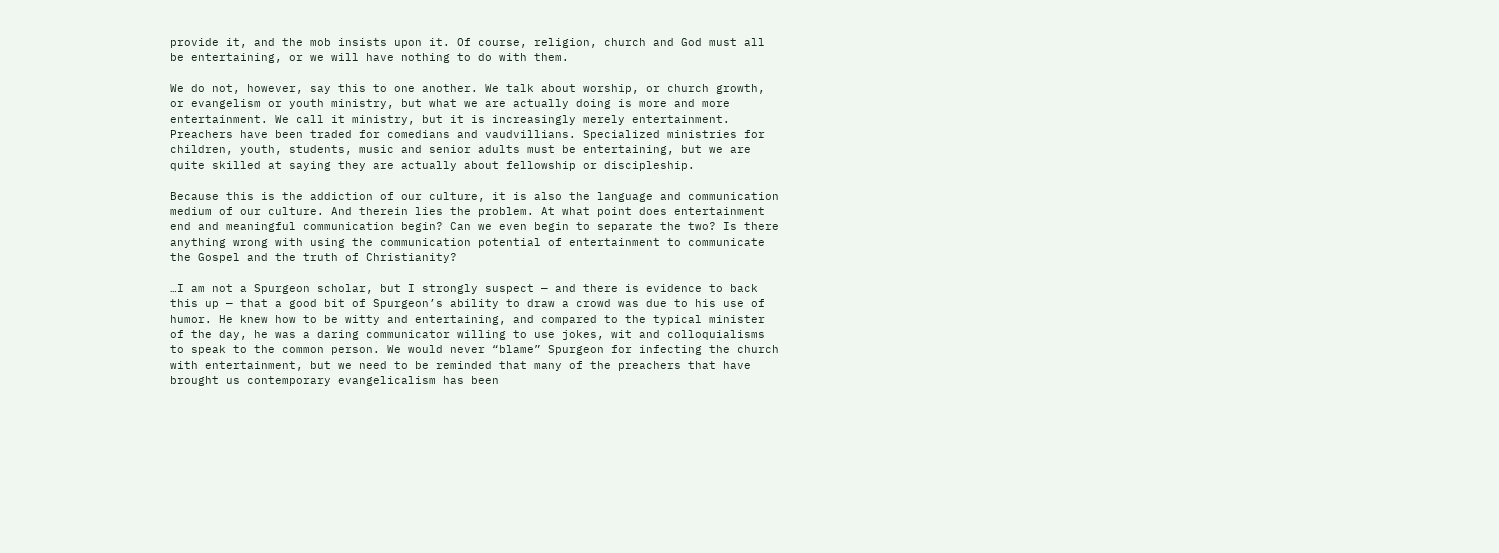provide it, and the mob insists upon it. Of course, religion, church and God must all be entertaining, or we will have nothing to do with them.

We do not, however, say this to one another. We talk about worship, or church growth, or evangelism or youth ministry, but what we are actually doing is more and more entertainment. We call it ministry, but it is increasingly merely entertainment. Preachers have been traded for comedians and vaudvillians. Specialized ministries for children, youth, students, music and senior adults must be entertaining, but we are quite skilled at saying they are actually about fellowship or discipleship.

Because this is the addiction of our culture, it is also the language and communication medium of our culture. And therein lies the problem. At what point does entertainment end and meaningful communication begin? Can we even begin to separate the two? Is there anything wrong with using the communication potential of entertainment to communicate the Gospel and the truth of Christianity?

…I am not a Spurgeon scholar, but I strongly suspect — and there is evidence to back this up — that a good bit of Spurgeon’s ability to draw a crowd was due to his use of humor. He knew how to be witty and entertaining, and compared to the typical minister of the day, he was a daring communicator willing to use jokes, wit and colloquialisms to speak to the common person. We would never “blame” Spurgeon for infecting the church with entertainment, but we need to be reminded that many of the preachers that have brought us contemporary evangelicalism has been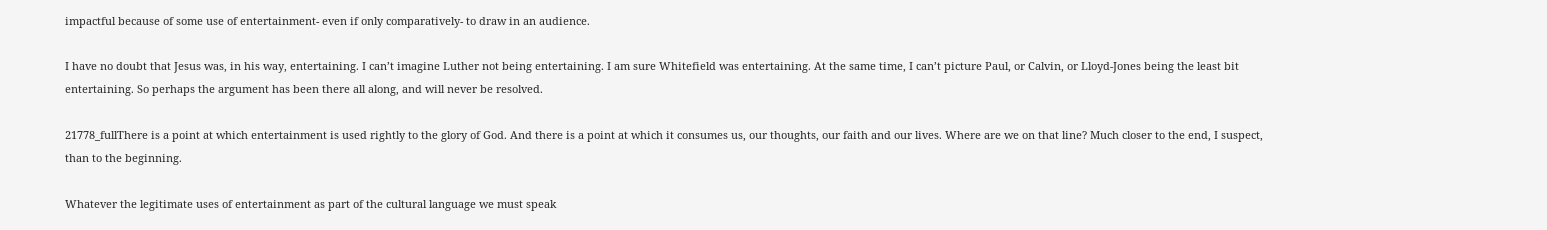impactful because of some use of entertainment- even if only comparatively- to draw in an audience.

I have no doubt that Jesus was, in his way, entertaining. I can’t imagine Luther not being entertaining. I am sure Whitefield was entertaining. At the same time, I can’t picture Paul, or Calvin, or Lloyd-Jones being the least bit entertaining. So perhaps the argument has been there all along, and will never be resolved.

21778_fullThere is a point at which entertainment is used rightly to the glory of God. And there is a point at which it consumes us, our thoughts, our faith and our lives. Where are we on that line? Much closer to the end, I suspect, than to the beginning.

Whatever the legitimate uses of entertainment as part of the cultural language we must speak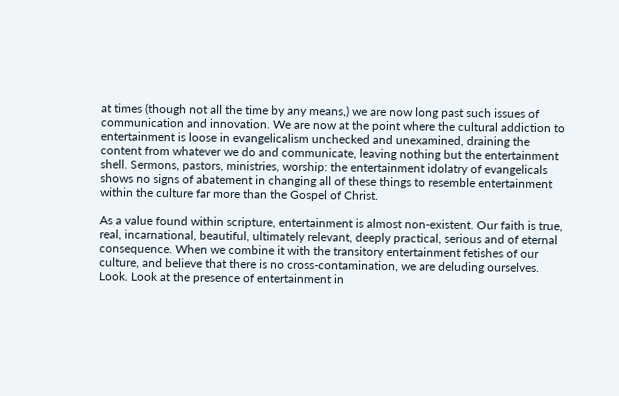at times (though not all the time by any means,) we are now long past such issues of communication and innovation. We are now at the point where the cultural addiction to entertainment is loose in evangelicalism unchecked and unexamined, draining the content from whatever we do and communicate, leaving nothing but the entertainment shell. Sermons, pastors, ministries, worship: the entertainment idolatry of evangelicals shows no signs of abatement in changing all of these things to resemble entertainment within the culture far more than the Gospel of Christ.

As a value found within scripture, entertainment is almost non-existent. Our faith is true, real, incarnational, beautiful, ultimately relevant, deeply practical, serious and of eternal consequence. When we combine it with the transitory entertainment fetishes of our culture, and believe that there is no cross-contamination, we are deluding ourselves. Look. Look at the presence of entertainment in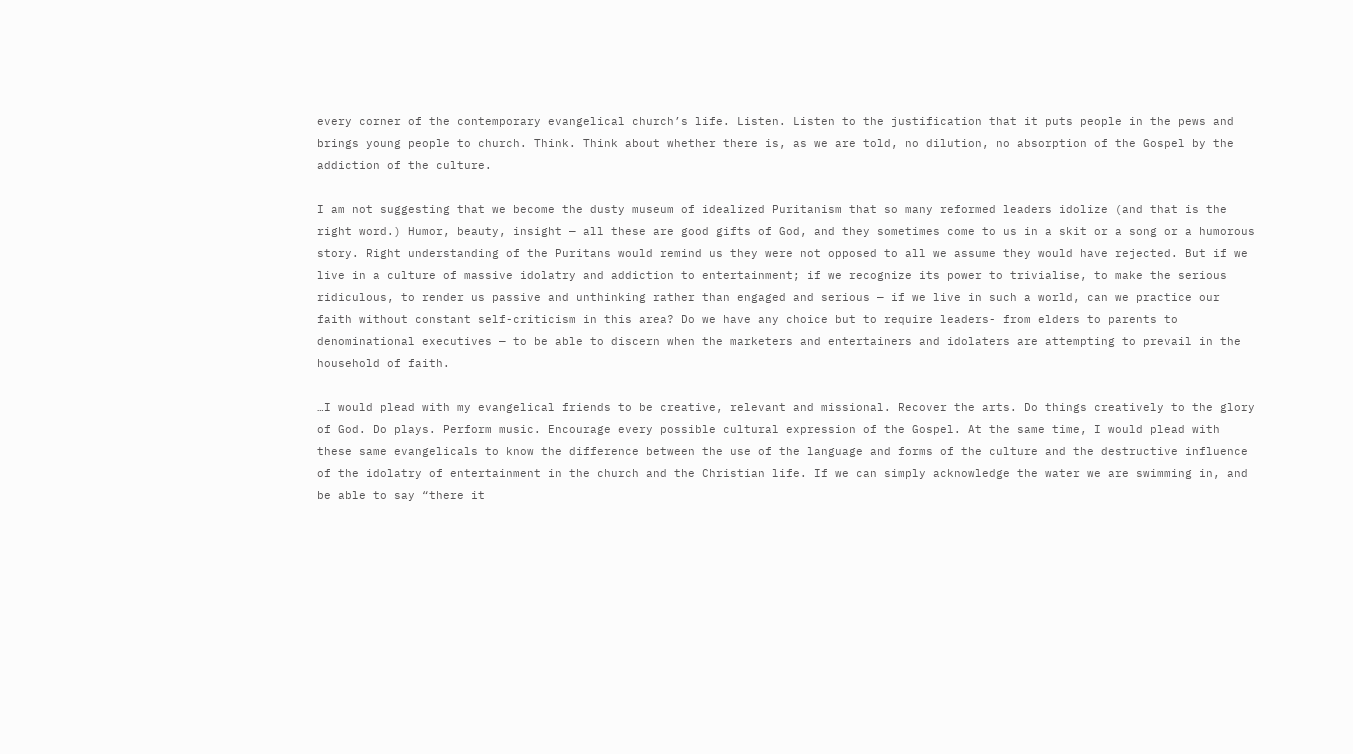every corner of the contemporary evangelical church’s life. Listen. Listen to the justification that it puts people in the pews and brings young people to church. Think. Think about whether there is, as we are told, no dilution, no absorption of the Gospel by the addiction of the culture.

I am not suggesting that we become the dusty museum of idealized Puritanism that so many reformed leaders idolize (and that is the right word.) Humor, beauty, insight — all these are good gifts of God, and they sometimes come to us in a skit or a song or a humorous story. Right understanding of the Puritans would remind us they were not opposed to all we assume they would have rejected. But if we live in a culture of massive idolatry and addiction to entertainment; if we recognize its power to trivialise, to make the serious ridiculous, to render us passive and unthinking rather than engaged and serious — if we live in such a world, can we practice our faith without constant self-criticism in this area? Do we have any choice but to require leaders- from elders to parents to denominational executives — to be able to discern when the marketers and entertainers and idolaters are attempting to prevail in the household of faith.

…I would plead with my evangelical friends to be creative, relevant and missional. Recover the arts. Do things creatively to the glory of God. Do plays. Perform music. Encourage every possible cultural expression of the Gospel. At the same time, I would plead with these same evangelicals to know the difference between the use of the language and forms of the culture and the destructive influence of the idolatry of entertainment in the church and the Christian life. If we can simply acknowledge the water we are swimming in, and be able to say “there it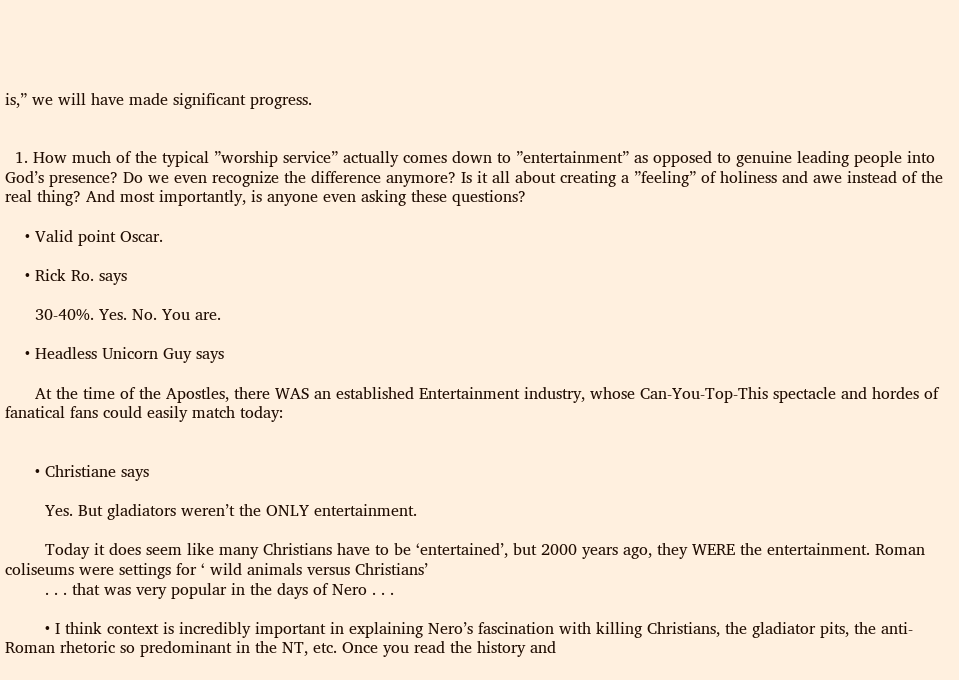is,” we will have made significant progress.


  1. How much of the typical ”worship service” actually comes down to ”entertainment” as opposed to genuine leading people into God’s presence? Do we even recognize the difference anymore? Is it all about creating a ”feeling” of holiness and awe instead of the real thing? And most importantly, is anyone even asking these questions?

    • Valid point Oscar.

    • Rick Ro. says

      30-40%. Yes. No. You are.

    • Headless Unicorn Guy says

      At the time of the Apostles, there WAS an established Entertainment industry, whose Can-You-Top-This spectacle and hordes of fanatical fans could easily match today:


      • Christiane says

        Yes. But gladiators weren’t the ONLY entertainment.

        Today it does seem like many Christians have to be ‘entertained’, but 2000 years ago, they WERE the entertainment. Roman coliseums were settings for ‘ wild animals versus Christians’
        . . . that was very popular in the days of Nero . . .

        • I think context is incredibly important in explaining Nero’s fascination with killing Christians, the gladiator pits, the anti-Roman rhetoric so predominant in the NT, etc. Once you read the history and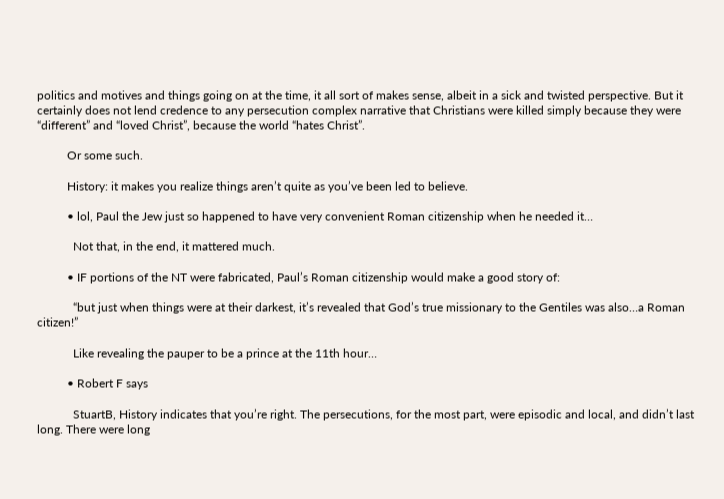politics and motives and things going on at the time, it all sort of makes sense, albeit in a sick and twisted perspective. But it certainly does not lend credence to any persecution complex narrative that Christians were killed simply because they were “different” and “loved Christ”, because the world “hates Christ”.

          Or some such.

          History: it makes you realize things aren’t quite as you’ve been led to believe.

          • lol, Paul the Jew just so happened to have very convenient Roman citizenship when he needed it…

            Not that, in the end, it mattered much.

          • IF portions of the NT were fabricated, Paul’s Roman citizenship would make a good story of:

            “but just when things were at their darkest, it’s revealed that God’s true missionary to the Gentiles was also…a Roman citizen!”

            Like revealing the pauper to be a prince at the 11th hour…

          • Robert F says

            StuartB, History indicates that you’re right. The persecutions, for the most part, were episodic and local, and didn’t last long. There were long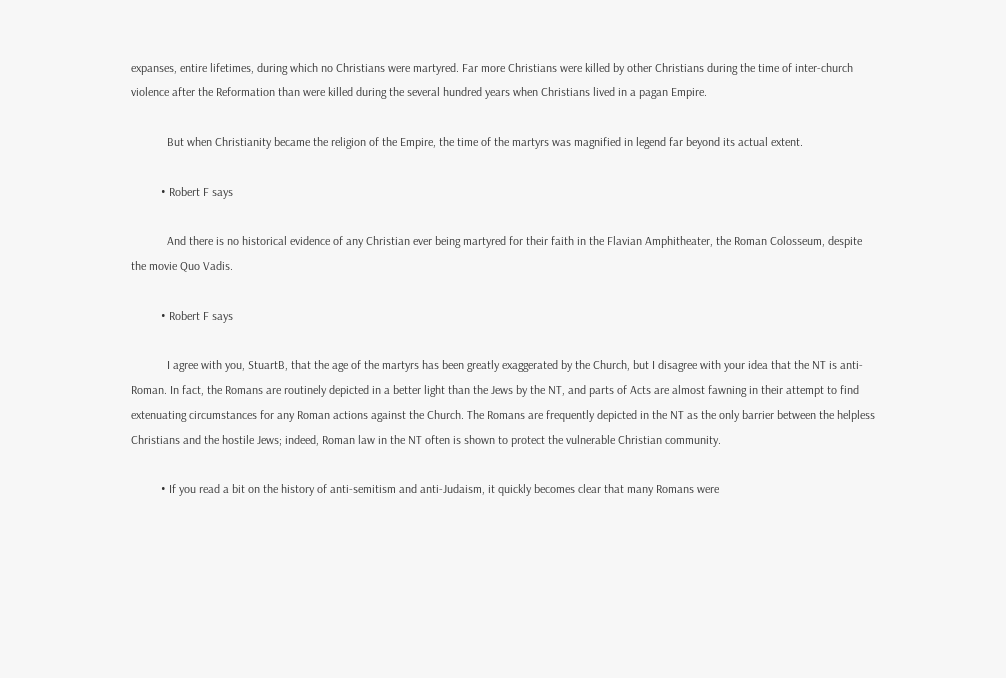expanses, entire lifetimes, during which no Christians were martyred. Far more Christians were killed by other Christians during the time of inter-church violence after the Reformation than were killed during the several hundred years when Christians lived in a pagan Empire.

            But when Christianity became the religion of the Empire, the time of the martyrs was magnified in legend far beyond its actual extent.

          • Robert F says

            And there is no historical evidence of any Christian ever being martyred for their faith in the Flavian Amphitheater, the Roman Colosseum, despite the movie Quo Vadis.

          • Robert F says

            I agree with you, StuartB, that the age of the martyrs has been greatly exaggerated by the Church, but I disagree with your idea that the NT is anti-Roman. In fact, the Romans are routinely depicted in a better light than the Jews by the NT, and parts of Acts are almost fawning in their attempt to find extenuating circumstances for any Roman actions against the Church. The Romans are frequently depicted in the NT as the only barrier between the helpless Christians and the hostile Jews; indeed, Roman law in the NT often is shown to protect the vulnerable Christian community.

          • If you read a bit on the history of anti-semitism and anti-Judaism, it quickly becomes clear that many Romans were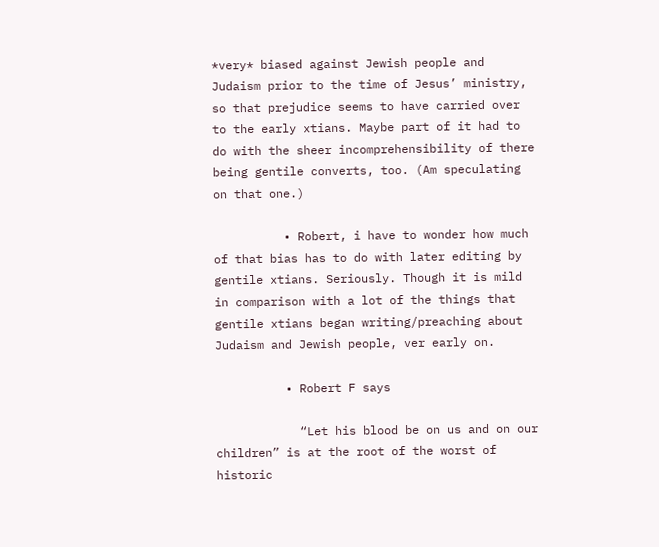*very* biased against Jewish people and Judaism prior to the time of Jesus’ ministry, so that prejudice seems to have carried over to the early xtians. Maybe part of it had to do with the sheer incomprehensibility of there being gentile converts, too. (Am speculating on that one.)

          • Robert, i have to wonder how much of that bias has to do with later editing by gentile xtians. Seriously. Though it is mild in comparison with a lot of the things that gentile xtians began writing/preaching about Judaism and Jewish people, ver early on.

          • Robert F says

            “Let his blood be on us and on our children” is at the root of the worst of historic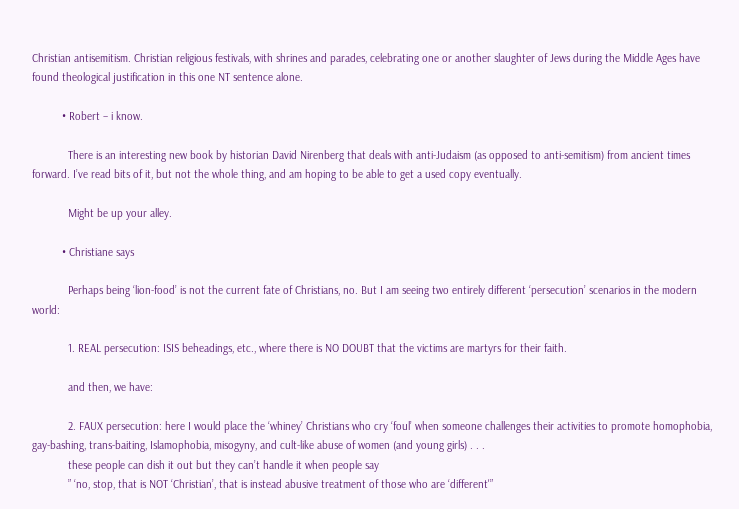Christian antisemitism. Christian religious festivals, with shrines and parades, celebrating one or another slaughter of Jews during the Middle Ages have found theological justification in this one NT sentence alone.

          • Robert – i know.

            There is an interesting new book by historian David Nirenberg that deals with anti-Judaism (as opposed to anti-semitism) from ancient times forward. I’ve read bits of it, but not the whole thing, and am hoping to be able to get a used copy eventually.

            Might be up your alley.

          • Christiane says

            Perhaps being ‘lion-food’ is not the current fate of Christians, no. But I am seeing two entirely different ‘persecution’ scenarios in the modern world:

            1. REAL persecution: ISIS beheadings, etc., where there is NO DOUBT that the victims are martyrs for their faith.

            and then, we have:

            2. FAUX persecution: here I would place the ‘whiney’ Christians who cry ‘foul’ when someone challenges their activities to promote homophobia, gay-bashing, trans-baiting, Islamophobia, misogyny, and cult-like abuse of women (and young girls) . . .
            these people can dish it out but they can’t handle it when people say
            ” ‘no, stop, that is NOT ‘Christian’, that is instead abusive treatment of those who are ‘different'”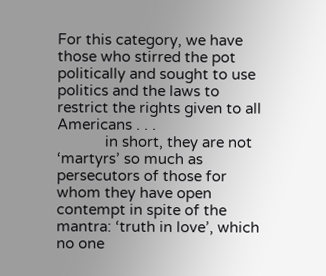For this category, we have those who stirred the pot politically and sought to use politics and the laws to restrict the rights given to all Americans . . .
            in short, they are not ‘martyrs’ so much as persecutors of those for whom they have open contempt in spite of the mantra: ‘truth in love’, which no one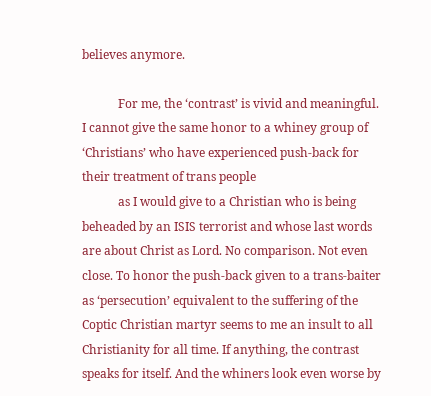believes anymore.

            For me, the ‘contrast’ is vivid and meaningful. I cannot give the same honor to a whiney group of ‘Christians’ who have experienced push-back for their treatment of trans people
            as I would give to a Christian who is being beheaded by an ISIS terrorist and whose last words are about Christ as Lord. No comparison. Not even close. To honor the push-back given to a trans-baiter as ‘persecution’ equivalent to the suffering of the Coptic Christian martyr seems to me an insult to all Christianity for all time. If anything, the contrast speaks for itself. And the whiners look even worse by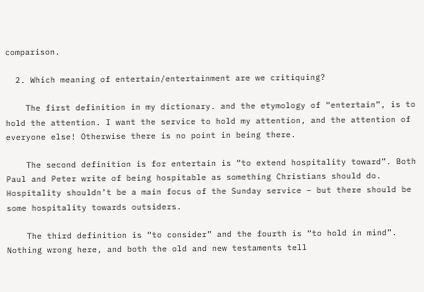comparison.

  2. Which meaning of entertain/entertainment are we critiquing?

    The first definition in my dictionary. and the etymology of “entertain”, is to hold the attention. I want the service to hold my attention, and the attention of everyone else! Otherwise there is no point in being there.

    The second definition is for entertain is “to extend hospitality toward”. Both Paul and Peter write of being hospitable as something Christians should do. Hospitality shouldn’t be a main focus of the Sunday service – but there should be some hospitality towards outsiders.

    The third definition is “to consider” and the fourth is “to hold in mind”. Nothing wrong here, and both the old and new testaments tell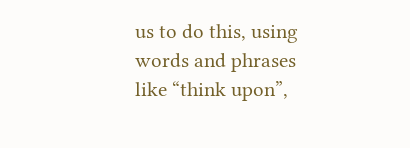us to do this, using words and phrases like “think upon”,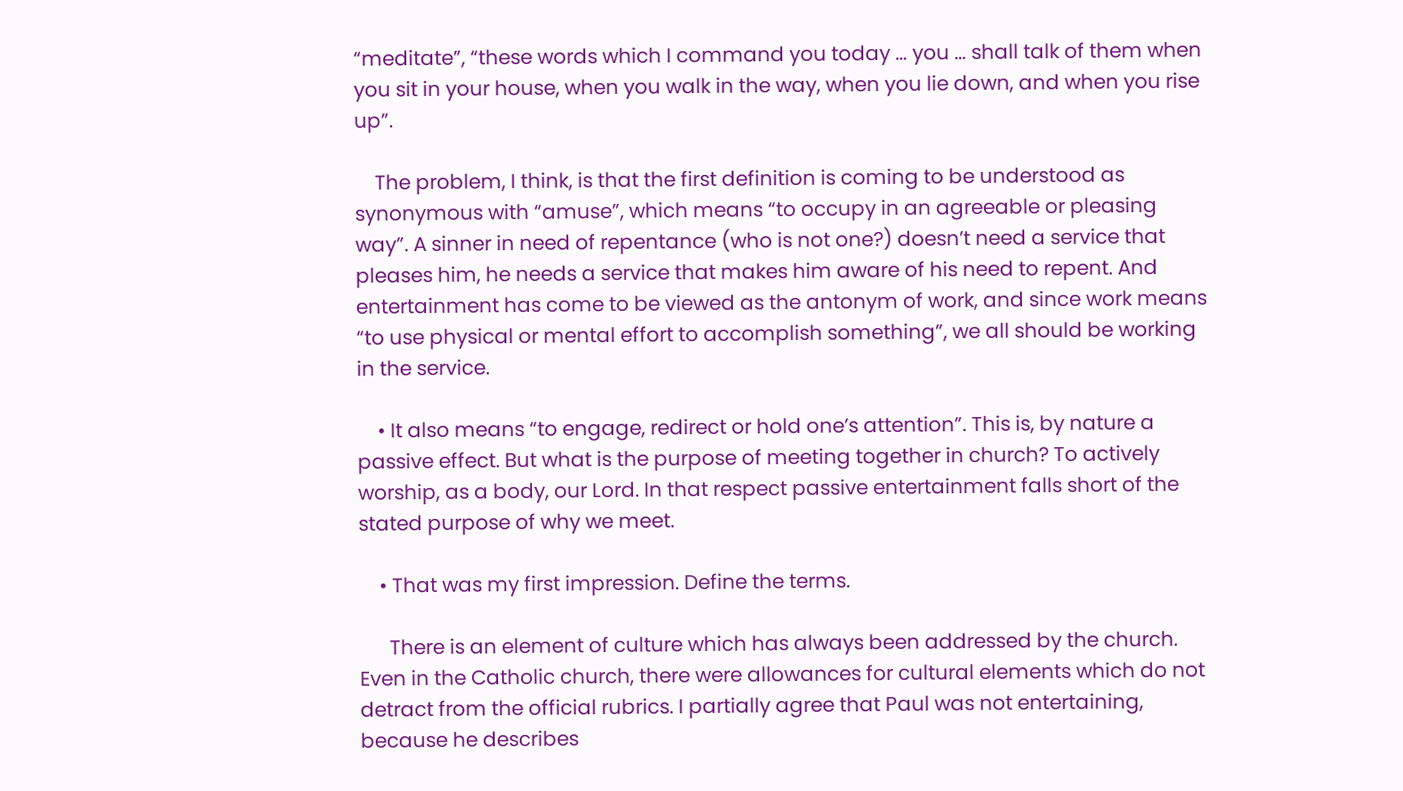“meditate”, “these words which I command you today … you … shall talk of them when you sit in your house, when you walk in the way, when you lie down, and when you rise up”.

    The problem, I think, is that the first definition is coming to be understood as synonymous with “amuse”, which means “to occupy in an agreeable or pleasing way”. A sinner in need of repentance (who is not one?) doesn’t need a service that pleases him, he needs a service that makes him aware of his need to repent. And entertainment has come to be viewed as the antonym of work, and since work means “to use physical or mental effort to accomplish something”, we all should be working in the service.

    • It also means “to engage, redirect or hold one’s attention”. This is, by nature a passive effect. But what is the purpose of meeting together in church? To actively worship, as a body, our Lord. In that respect passive entertainment falls short of the stated purpose of why we meet.

    • That was my first impression. Define the terms.

      There is an element of culture which has always been addressed by the church. Even in the Catholic church, there were allowances for cultural elements which do not detract from the official rubrics. I partially agree that Paul was not entertaining, because he describes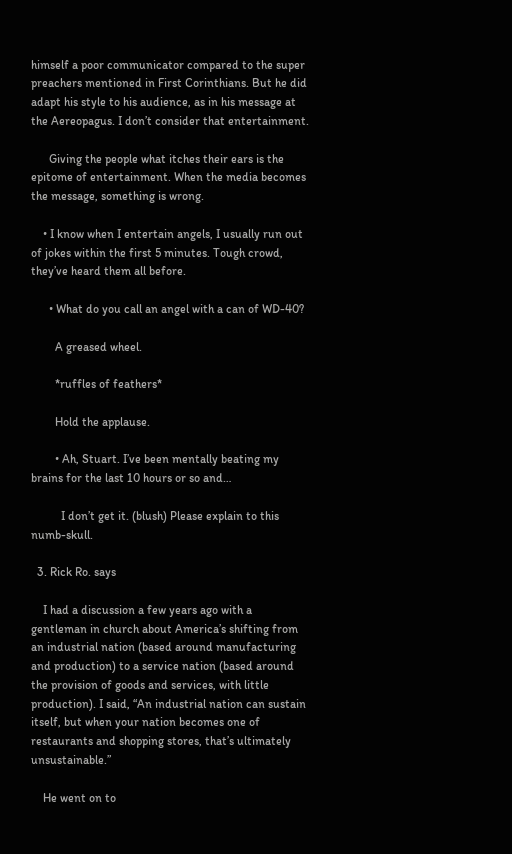himself a poor communicator compared to the super preachers mentioned in First Corinthians. But he did adapt his style to his audience, as in his message at the Aereopagus. I don’t consider that entertainment.

      Giving the people what itches their ears is the epitome of entertainment. When the media becomes the message, something is wrong.

    • I know when I entertain angels, I usually run out of jokes within the first 5 minutes. Tough crowd, they’ve heard them all before.

      • What do you call an angel with a can of WD-40?

        A greased wheel.

        *ruffles of feathers*

        Hold the applause.

        • Ah, Stuart. I’ve been mentally beating my brains for the last 10 hours or so and…

          I don’t get it. (blush) Please explain to this numb-skull.

  3. Rick Ro. says

    I had a discussion a few years ago with a gentleman in church about America’s shifting from an industrial nation (based around manufacturing and production) to a service nation (based around the provision of goods and services, with little production). I said, “An industrial nation can sustain itself, but when your nation becomes one of restaurants and shopping stores, that’s ultimately unsustainable.”

    He went on to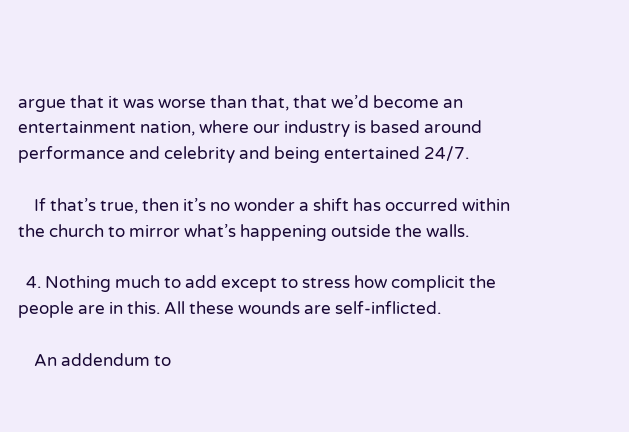argue that it was worse than that, that we’d become an entertainment nation, where our industry is based around performance and celebrity and being entertained 24/7.

    If that’s true, then it’s no wonder a shift has occurred within the church to mirror what’s happening outside the walls.

  4. Nothing much to add except to stress how complicit the people are in this. All these wounds are self-inflicted.

    An addendum to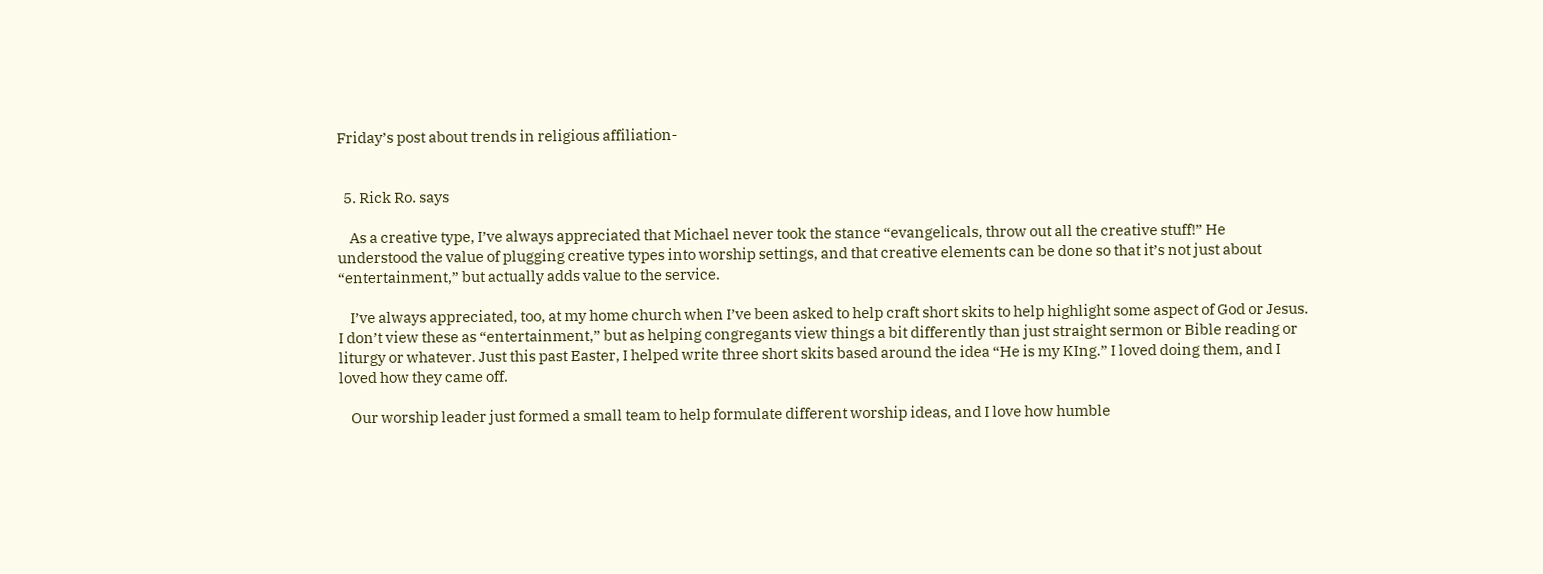Friday’s post about trends in religious affiliation-


  5. Rick Ro. says

    As a creative type, I’ve always appreciated that Michael never took the stance “evangelicals, throw out all the creative stuff!” He understood the value of plugging creative types into worship settings, and that creative elements can be done so that it’s not just about “entertainment,” but actually adds value to the service.

    I’ve always appreciated, too, at my home church when I’ve been asked to help craft short skits to help highlight some aspect of God or Jesus. I don’t view these as “entertainment,” but as helping congregants view things a bit differently than just straight sermon or Bible reading or liturgy or whatever. Just this past Easter, I helped write three short skits based around the idea “He is my KIng.” I loved doing them, and I loved how they came off.

    Our worship leader just formed a small team to help formulate different worship ideas, and I love how humble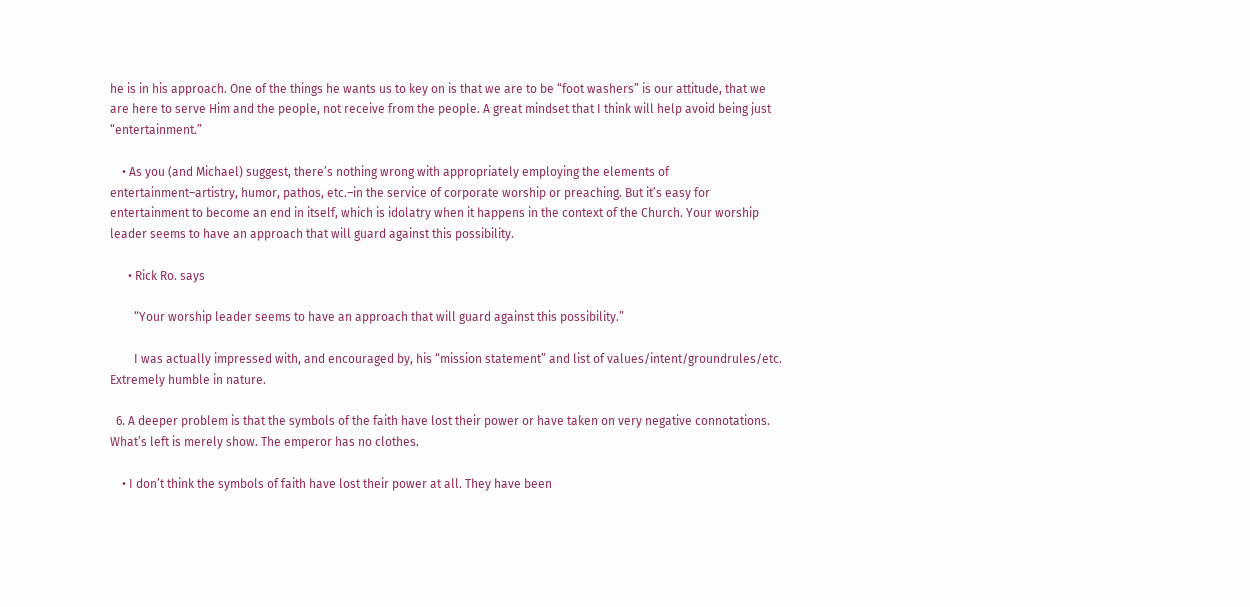he is in his approach. One of the things he wants us to key on is that we are to be “foot washers” is our attitude, that we are here to serve Him and the people, not receive from the people. A great mindset that I think will help avoid being just “entertainment.”

    • As you (and Michael) suggest, there’s nothing wrong with appropriately employing the elements of entertainment–artistry, humor, pathos, etc.–in the service of corporate worship or preaching. But it’s easy for entertainment to become an end in itself, which is idolatry when it happens in the context of the Church. Your worship leader seems to have an approach that will guard against this possibility.

      • Rick Ro. says

        “Your worship leader seems to have an approach that will guard against this possibility.”

        I was actually impressed with, and encouraged by, his “mission statement” and list of values/intent/groundrules/etc. Extremely humble in nature.

  6. A deeper problem is that the symbols of the faith have lost their power or have taken on very negative connotations. What’s left is merely show. The emperor has no clothes.

    • I don’t think the symbols of faith have lost their power at all. They have been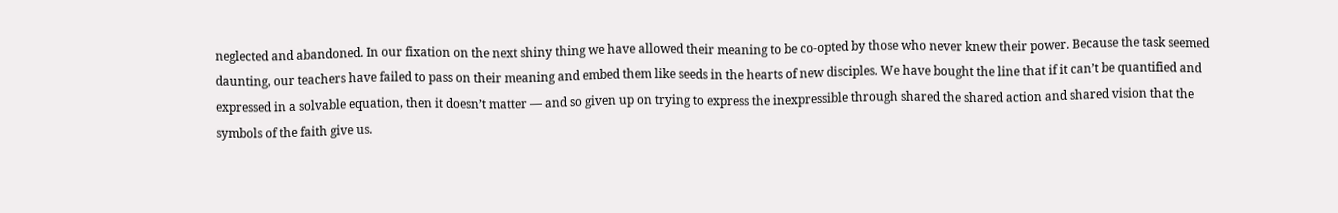neglected and abandoned. In our fixation on the next shiny thing we have allowed their meaning to be co-opted by those who never knew their power. Because the task seemed daunting, our teachers have failed to pass on their meaning and embed them like seeds in the hearts of new disciples. We have bought the line that if it can’t be quantified and expressed in a solvable equation, then it doesn’t matter — and so given up on trying to express the inexpressible through shared the shared action and shared vision that the symbols of the faith give us.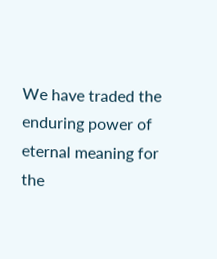We have traded the enduring power of eternal meaning for the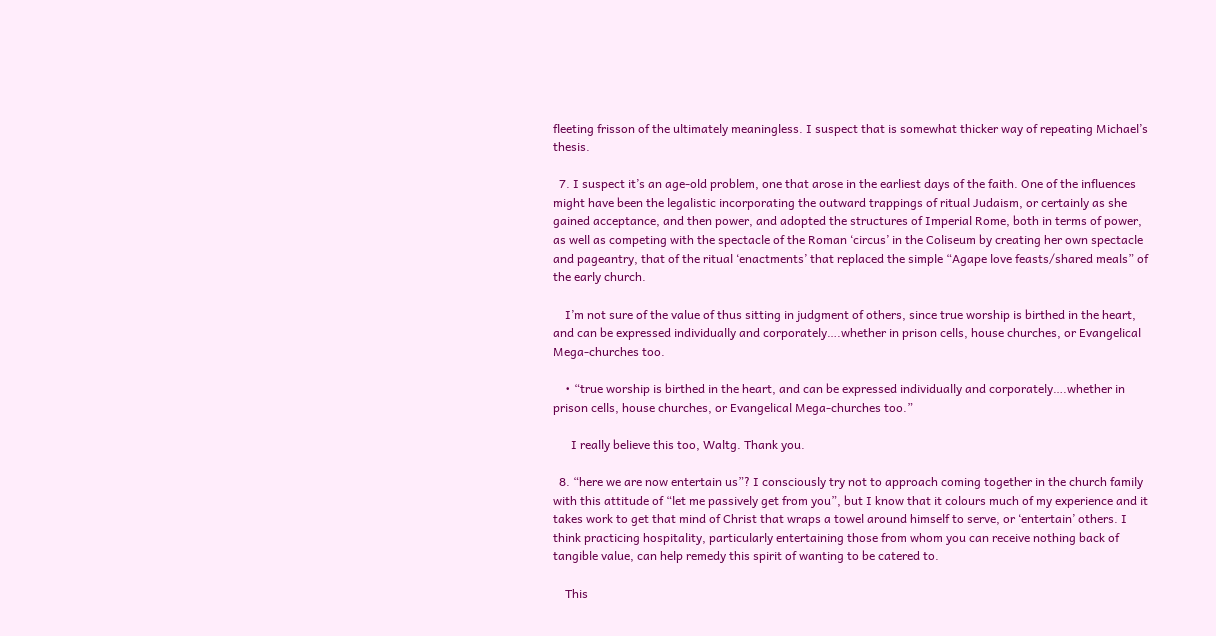fleeting frisson of the ultimately meaningless. I suspect that is somewhat thicker way of repeating Michael’s thesis.

  7. I suspect it’s an age-old problem, one that arose in the earliest days of the faith. One of the influences might have been the legalistic incorporating the outward trappings of ritual Judaism, or certainly as she gained acceptance, and then power, and adopted the structures of Imperial Rome, both in terms of power, as well as competing with the spectacle of the Roman ‘circus’ in the Coliseum by creating her own spectacle and pageantry, that of the ritual ‘enactments’ that replaced the simple “Agape love feasts/shared meals” of the early church.

    I’m not sure of the value of thus sitting in judgment of others, since true worship is birthed in the heart, and can be expressed individually and corporately….whether in prison cells, house churches, or Evangelical Mega-churches too.

    • “true worship is birthed in the heart, and can be expressed individually and corporately….whether in prison cells, house churches, or Evangelical Mega-churches too.”

      I really believe this too, Waltg. Thank you.

  8. “here we are now entertain us”? I consciously try not to approach coming together in the church family with this attitude of “let me passively get from you”, but I know that it colours much of my experience and it takes work to get that mind of Christ that wraps a towel around himself to serve, or ‘entertain’ others. I think practicing hospitality, particularly entertaining those from whom you can receive nothing back of tangible value, can help remedy this spirit of wanting to be catered to.

    This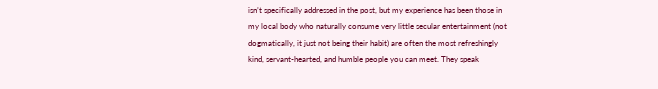isn’t specifically addressed in the post, but my experience has been those in my local body who naturally consume very little secular entertainment (not dogmatically, it just not being their habit) are often the most refreshingly kind, servant-hearted, and humble people you can meet. They speak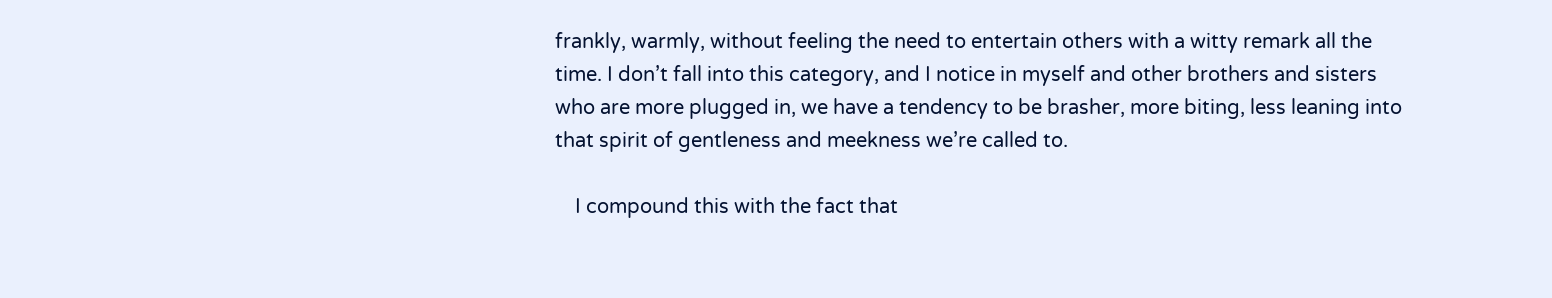frankly, warmly, without feeling the need to entertain others with a witty remark all the time. I don’t fall into this category, and I notice in myself and other brothers and sisters who are more plugged in, we have a tendency to be brasher, more biting, less leaning into that spirit of gentleness and meekness we’re called to.

    I compound this with the fact that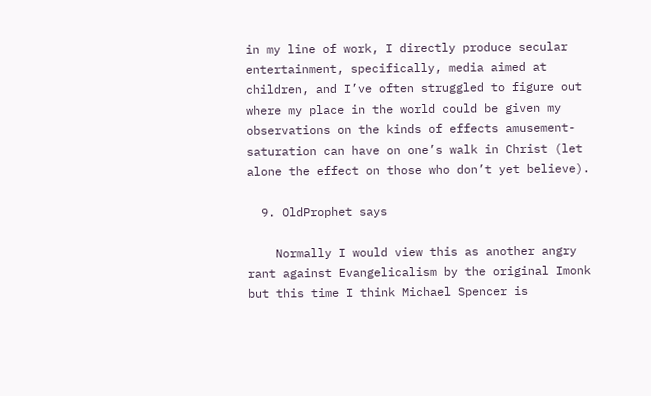in my line of work, I directly produce secular entertainment, specifically, media aimed at children, and I’ve often struggled to figure out where my place in the world could be given my observations on the kinds of effects amusement-saturation can have on one’s walk in Christ (let alone the effect on those who don’t yet believe).

  9. OldProphet says

    Normally I would view this as another angry rant against Evangelicalism by the original Imonk but this time I think Michael Spencer is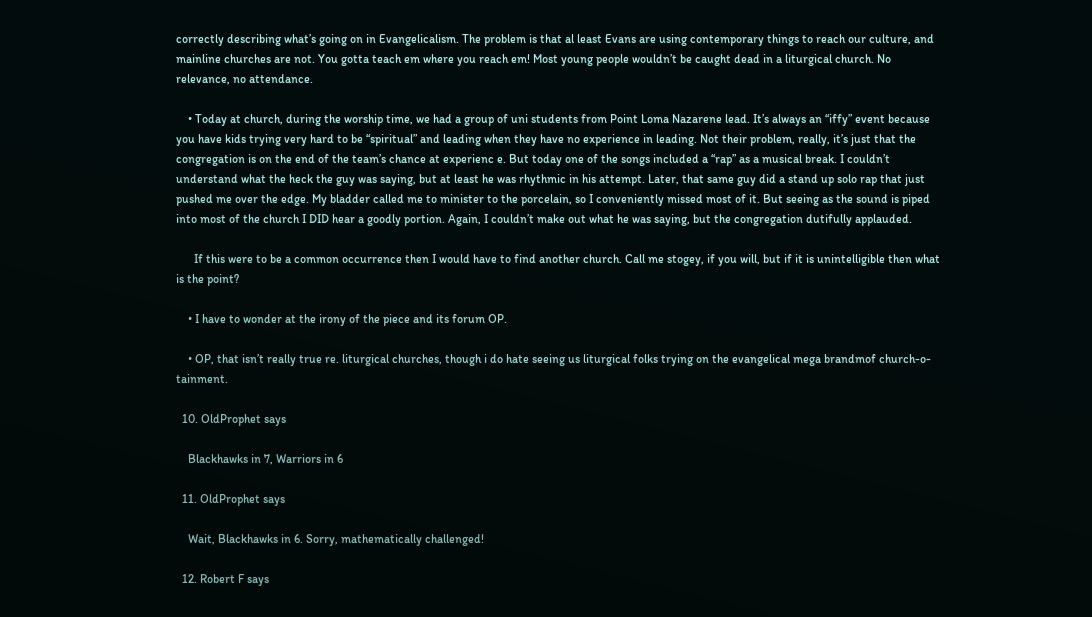correctly describing what’s going on in Evangelicalism. The problem is that al least Evans are using contemporary things to reach our culture, and mainline churches are not. You gotta teach em where you reach em! Most young people wouldn’t be caught dead in a liturgical church. No relevance, no attendance.

    • Today at church, during the worship time, we had a group of uni students from Point Loma Nazarene lead. It’s always an “iffy” event because you have kids trying very hard to be “spiritual” and leading when they have no experience in leading. Not their problem, really, it’s just that the congregation is on the end of the team’s chance at experienc e. But today one of the songs included a “rap” as a musical break. I couldn’t understand what the heck the guy was saying, but at least he was rhythmic in his attempt. Later, that same guy did a stand up solo rap that just pushed me over the edge. My bladder called me to minister to the porcelain, so I conveniently missed most of it. But seeing as the sound is piped into most of the church I DID hear a goodly portion. Again, I couldn’t make out what he was saying, but the congregation dutifully applauded.

      If this were to be a common occurrence then I would have to find another church. Call me stogey, if you will, but if it is unintelligible then what is the point?

    • I have to wonder at the irony of the piece and its forum OP.

    • OP, that isn’t really true re. liturgical churches, though i do hate seeing us liturgical folks trying on the evangelical mega brandmof church-o-tainment.

  10. OldProphet says

    Blackhawks in 7, Warriors in 6

  11. OldProphet says

    Wait, Blackhawks in 6. Sorry, mathematically challenged!

  12. Robert F says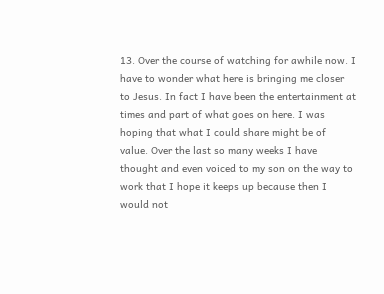13. Over the course of watching for awhile now. I have to wonder what here is bringing me closer to Jesus. In fact I have been the entertainment at times and part of what goes on here. I was hoping that what I could share might be of value. Over the last so many weeks I have thought and even voiced to my son on the way to work that I hope it keeps up because then I would not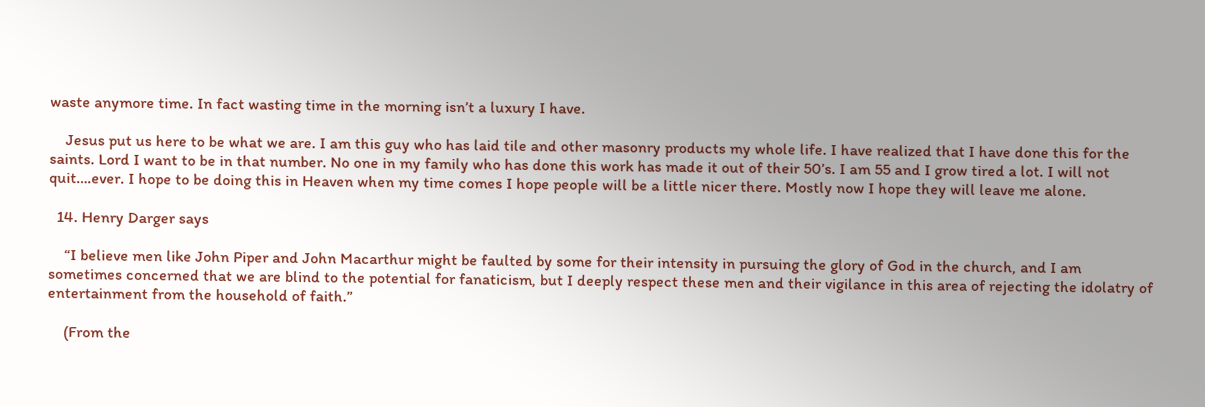waste anymore time. In fact wasting time in the morning isn’t a luxury I have.

    Jesus put us here to be what we are. I am this guy who has laid tile and other masonry products my whole life. I have realized that I have done this for the saints. Lord I want to be in that number. No one in my family who has done this work has made it out of their 50’s. I am 55 and I grow tired a lot. I will not quit….ever. I hope to be doing this in Heaven when my time comes I hope people will be a little nicer there. Mostly now I hope they will leave me alone.

  14. Henry Darger says

    “I believe men like John Piper and John Macarthur might be faulted by some for their intensity in pursuing the glory of God in the church, and I am sometimes concerned that we are blind to the potential for fanaticism, but I deeply respect these men and their vigilance in this area of rejecting the idolatry of entertainment from the household of faith.”

    (From the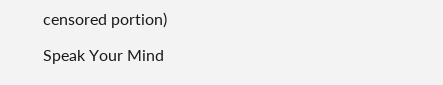censored portion)

Speak Your Mind